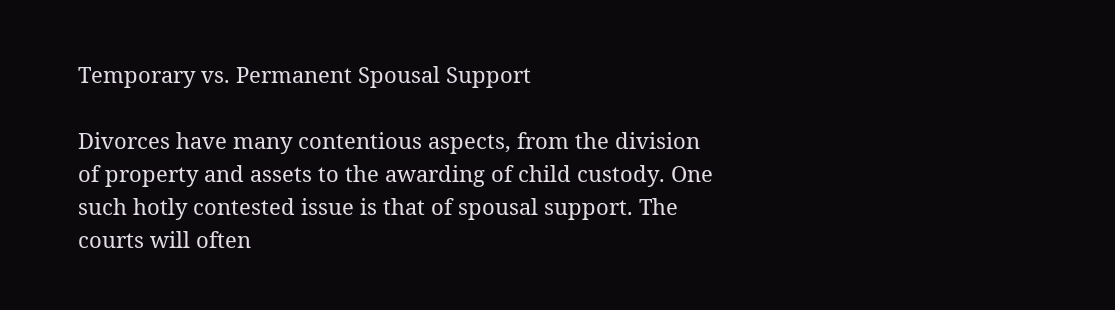Temporary vs. Permanent Spousal Support

Divorces have many contentious aspects, from the division of property and assets to the awarding of child custody. One such hotly contested issue is that of spousal support. The courts will often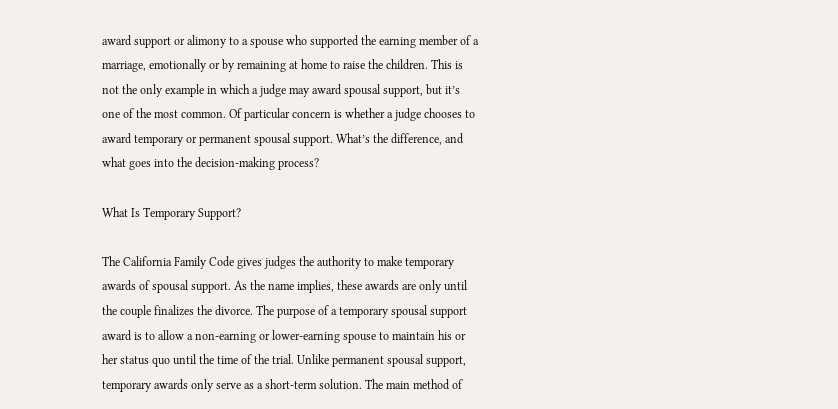award support or alimony to a spouse who supported the earning member of a marriage, emotionally or by remaining at home to raise the children. This is not the only example in which a judge may award spousal support, but it’s one of the most common. Of particular concern is whether a judge chooses to award temporary or permanent spousal support. What’s the difference, and what goes into the decision-making process?

What Is Temporary Support?

The California Family Code gives judges the authority to make temporary awards of spousal support. As the name implies, these awards are only until the couple finalizes the divorce. The purpose of a temporary spousal support award is to allow a non-earning or lower-earning spouse to maintain his or her status quo until the time of the trial. Unlike permanent spousal support, temporary awards only serve as a short-term solution. The main method of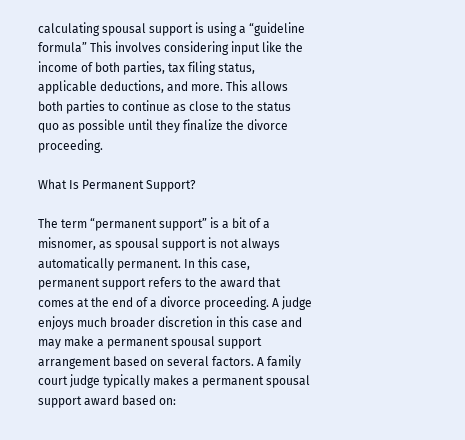calculating spousal support is using a “guideline formula” This involves considering input like the income of both parties, tax filing status, applicable deductions, and more. This allows both parties to continue as close to the status quo as possible until they finalize the divorce proceeding.

What Is Permanent Support?

The term “permanent support” is a bit of a misnomer, as spousal support is not always automatically permanent. In this case, permanent support refers to the award that comes at the end of a divorce proceeding. A judge enjoys much broader discretion in this case and may make a permanent spousal support arrangement based on several factors. A family court judge typically makes a permanent spousal support award based on: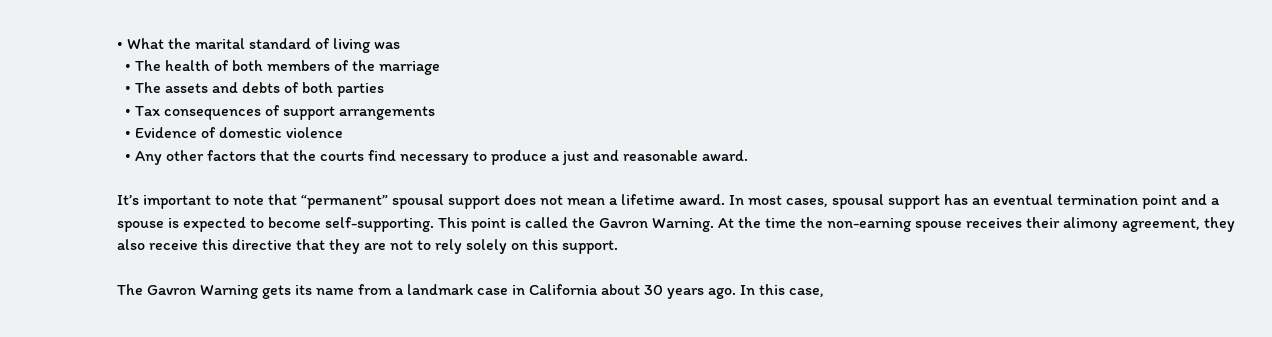• What the marital standard of living was
  • The health of both members of the marriage
  • The assets and debts of both parties
  • Tax consequences of support arrangements
  • Evidence of domestic violence
  • Any other factors that the courts find necessary to produce a just and reasonable award.

It’s important to note that “permanent” spousal support does not mean a lifetime award. In most cases, spousal support has an eventual termination point and a spouse is expected to become self-supporting. This point is called the Gavron Warning. At the time the non-earning spouse receives their alimony agreement, they also receive this directive that they are not to rely solely on this support.

The Gavron Warning gets its name from a landmark case in California about 30 years ago. In this case,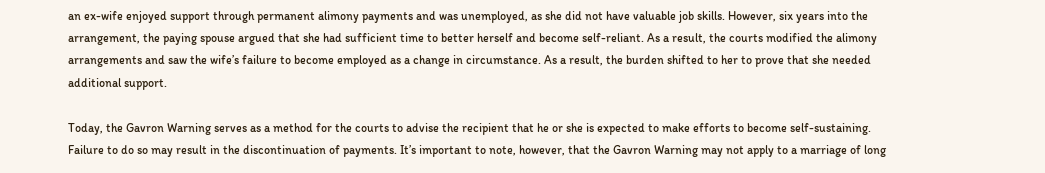an ex-wife enjoyed support through permanent alimony payments and was unemployed, as she did not have valuable job skills. However, six years into the arrangement, the paying spouse argued that she had sufficient time to better herself and become self-reliant. As a result, the courts modified the alimony arrangements and saw the wife’s failure to become employed as a change in circumstance. As a result, the burden shifted to her to prove that she needed additional support.

Today, the Gavron Warning serves as a method for the courts to advise the recipient that he or she is expected to make efforts to become self-sustaining. Failure to do so may result in the discontinuation of payments. It’s important to note, however, that the Gavron Warning may not apply to a marriage of long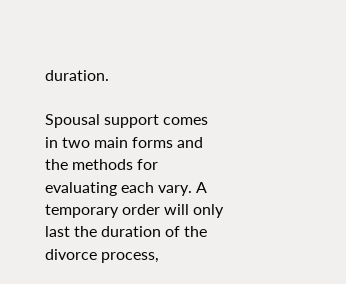duration.

Spousal support comes in two main forms and the methods for evaluating each vary. A temporary order will only last the duration of the divorce process,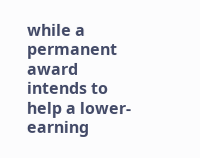while a permanent award intends to help a lower-earning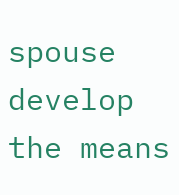spouse develop the means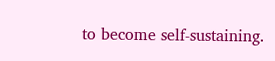to become self-sustaining.